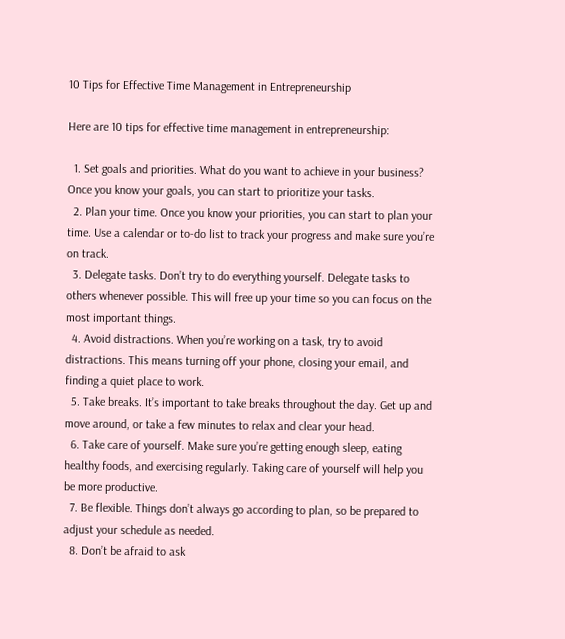10 Tips for Effective Time Management in Entrepreneurship

Here are 10 tips for effective time management in entrepreneurship:

  1. Set goals and priorities. What do you want to achieve in your business? Once you know your goals, you can start to prioritize your tasks.
  2. Plan your time. Once you know your priorities, you can start to plan your time. Use a calendar or to-do list to track your progress and make sure you’re on track.
  3. Delegate tasks. Don’t try to do everything yourself. Delegate tasks to others whenever possible. This will free up your time so you can focus on the most important things.
  4. Avoid distractions. When you’re working on a task, try to avoid distractions. This means turning off your phone, closing your email, and finding a quiet place to work.
  5. Take breaks. It’s important to take breaks throughout the day. Get up and move around, or take a few minutes to relax and clear your head.
  6. Take care of yourself. Make sure you’re getting enough sleep, eating healthy foods, and exercising regularly. Taking care of yourself will help you be more productive.
  7. Be flexible. Things don’t always go according to plan, so be prepared to adjust your schedule as needed.
  8. Don’t be afraid to ask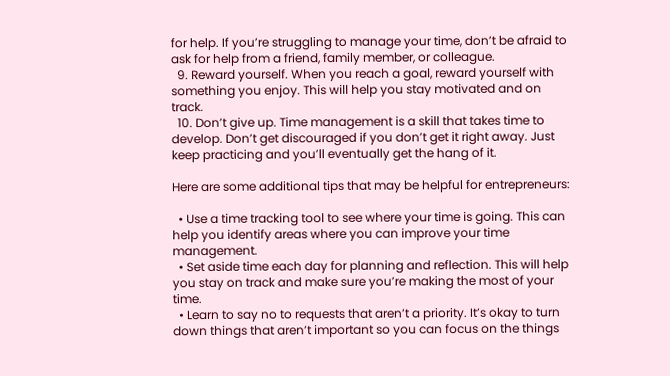for help. If you’re struggling to manage your time, don’t be afraid to ask for help from a friend, family member, or colleague.
  9. Reward yourself. When you reach a goal, reward yourself with something you enjoy. This will help you stay motivated and on track.
  10. Don’t give up. Time management is a skill that takes time to develop. Don’t get discouraged if you don’t get it right away. Just keep practicing and you’ll eventually get the hang of it.

Here are some additional tips that may be helpful for entrepreneurs:

  • Use a time tracking tool to see where your time is going. This can help you identify areas where you can improve your time management.
  • Set aside time each day for planning and reflection. This will help you stay on track and make sure you’re making the most of your time.
  • Learn to say no to requests that aren’t a priority. It’s okay to turn down things that aren’t important so you can focus on the things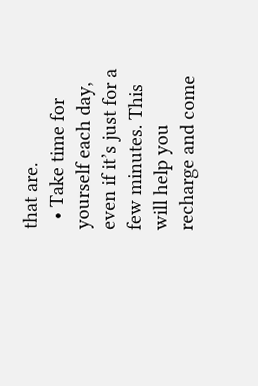that are.
  • Take time for yourself each day, even if it’s just for a few minutes. This will help you recharge and come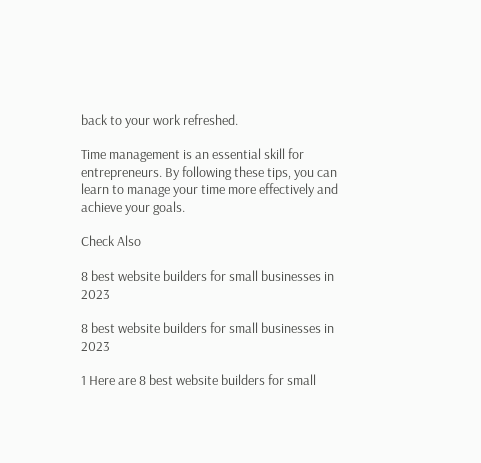back to your work refreshed.

Time management is an essential skill for entrepreneurs. By following these tips, you can learn to manage your time more effectively and achieve your goals.

Check Also

8 best website builders for small businesses in 2023

8 best website builders for small businesses in 2023

1 Here are 8 best website builders for small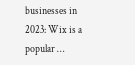businesses in 2023: Wix is a popular …